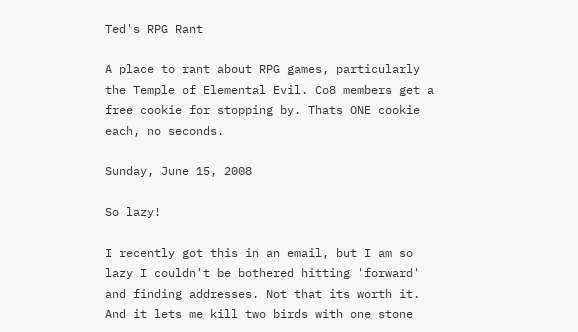Ted's RPG Rant

A place to rant about RPG games, particularly the Temple of Elemental Evil. Co8 members get a free cookie for stopping by. Thats ONE cookie each, no seconds.

Sunday, June 15, 2008

So lazy!

I recently got this in an email, but I am so lazy I couldn't be bothered hitting 'forward' and finding addresses. Not that its worth it. And it lets me kill two birds with one stone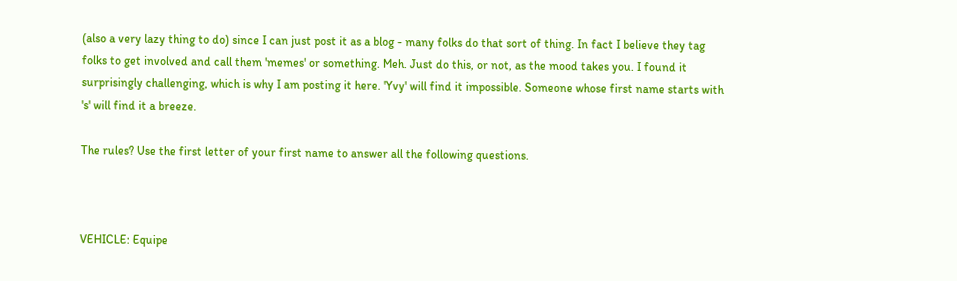(also a very lazy thing to do) since I can just post it as a blog - many folks do that sort of thing. In fact I believe they tag folks to get involved and call them 'memes' or something. Meh. Just do this, or not, as the mood takes you. I found it surprisingly challenging, which is why I am posting it here. 'Yvy' will find it impossible. Someone whose first name starts with 's' will find it a breeze.

The rules? Use the first letter of your first name to answer all the following questions.



VEHICLE: Equipe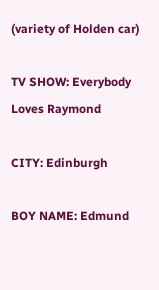(variety of Holden car)

TV SHOW: Everybody Loves Raymond

CITY: Edinburgh

BOY NAME: Edmund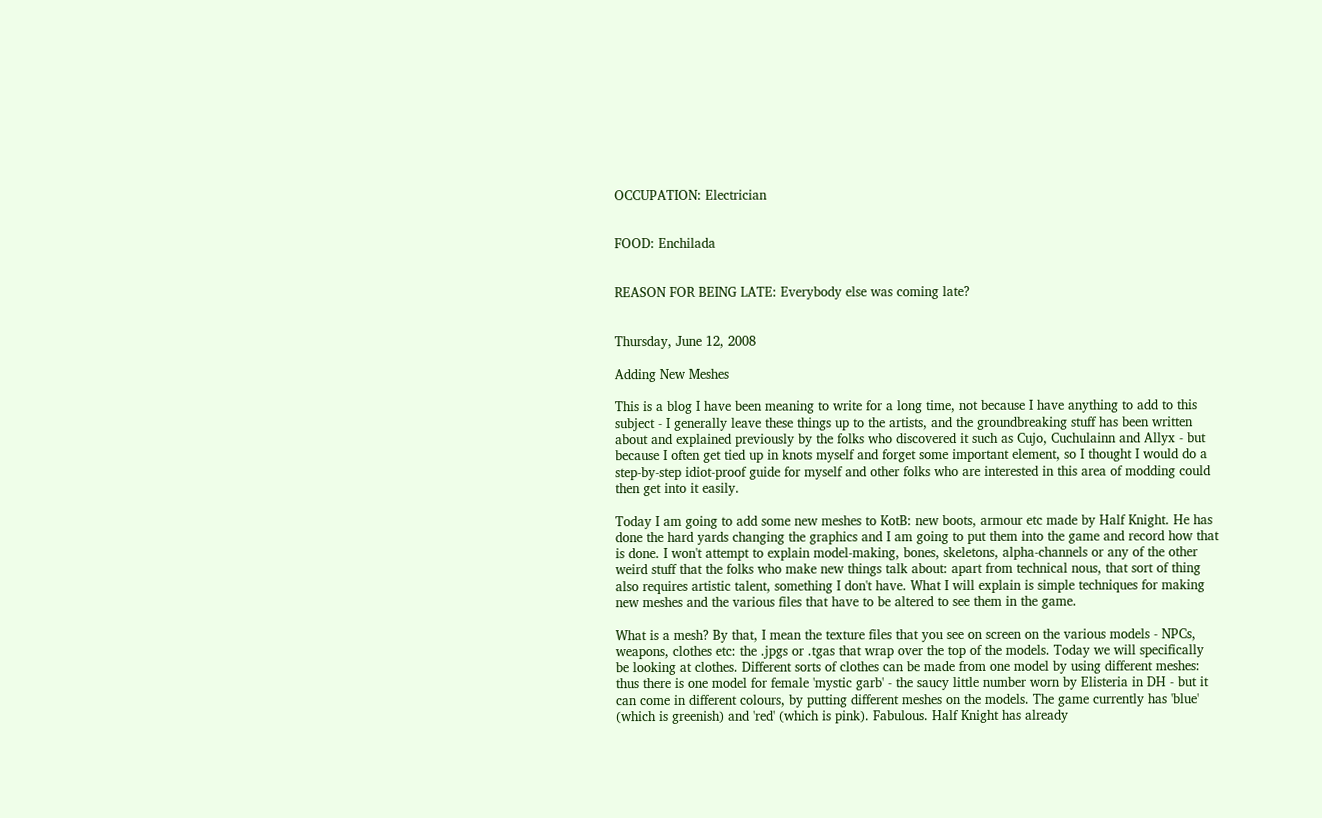OCCUPATION: Electrician


FOOD: Enchilada


REASON FOR BEING LATE: Everybody else was coming late?


Thursday, June 12, 2008

Adding New Meshes

This is a blog I have been meaning to write for a long time, not because I have anything to add to this subject - I generally leave these things up to the artists, and the groundbreaking stuff has been written about and explained previously by the folks who discovered it such as Cujo, Cuchulainn and Allyx - but because I often get tied up in knots myself and forget some important element, so I thought I would do a step-by-step idiot-proof guide for myself and other folks who are interested in this area of modding could then get into it easily.

Today I am going to add some new meshes to KotB: new boots, armour etc made by Half Knight. He has done the hard yards changing the graphics and I am going to put them into the game and record how that is done. I won't attempt to explain model-making, bones, skeletons, alpha-channels or any of the other weird stuff that the folks who make new things talk about: apart from technical nous, that sort of thing also requires artistic talent, something I don't have. What I will explain is simple techniques for making new meshes and the various files that have to be altered to see them in the game.

What is a mesh? By that, I mean the texture files that you see on screen on the various models - NPCs, weapons, clothes etc: the .jpgs or .tgas that wrap over the top of the models. Today we will specifically be looking at clothes. Different sorts of clothes can be made from one model by using different meshes: thus there is one model for female 'mystic garb' - the saucy little number worn by Elisteria in DH - but it can come in different colours, by putting different meshes on the models. The game currently has 'blue' (which is greenish) and 'red' (which is pink). Fabulous. Half Knight has already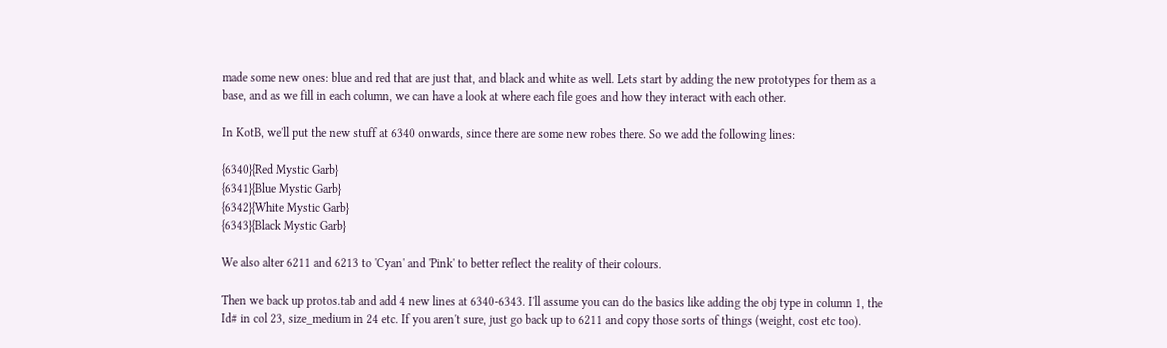made some new ones: blue and red that are just that, and black and white as well. Lets start by adding the new prototypes for them as a base, and as we fill in each column, we can have a look at where each file goes and how they interact with each other.

In KotB, we'll put the new stuff at 6340 onwards, since there are some new robes there. So we add the following lines:

{6340}{Red Mystic Garb}
{6341}{Blue Mystic Garb}
{6342}{White Mystic Garb}
{6343}{Black Mystic Garb}

We also alter 6211 and 6213 to 'Cyan' and 'Pink' to better reflect the reality of their colours.

Then we back up protos.tab and add 4 new lines at 6340-6343. I'll assume you can do the basics like adding the obj type in column 1, the Id# in col 23, size_medium in 24 etc. If you aren't sure, just go back up to 6211 and copy those sorts of things (weight, cost etc too).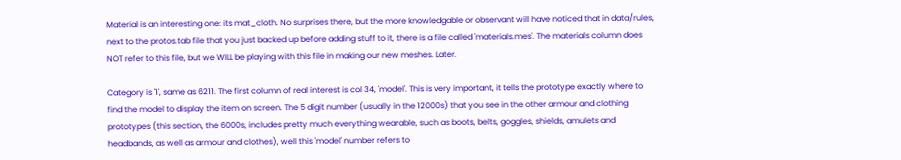Material is an interesting one: its mat_cloth. No surprises there, but the more knowledgable or observant will have noticed that in data/rules, next to the protos.tab file that you just backed up before adding stuff to it, there is a file called 'materials.mes'. The materials column does NOT refer to this file, but we WILL be playing with this file in making our new meshes. Later.

Category is '1', same as 6211. The first column of real interest is col 34, 'model'. This is very important, it tells the prototype exactly where to find the model to display the item on screen. The 5 digit number (usually in the 12000s) that you see in the other armour and clothing prototypes (this section, the 6000s, includes pretty much everything wearable, such as boots, belts, goggles, shields, amulets and headbands, as well as armour and clothes), well this 'model' number refers to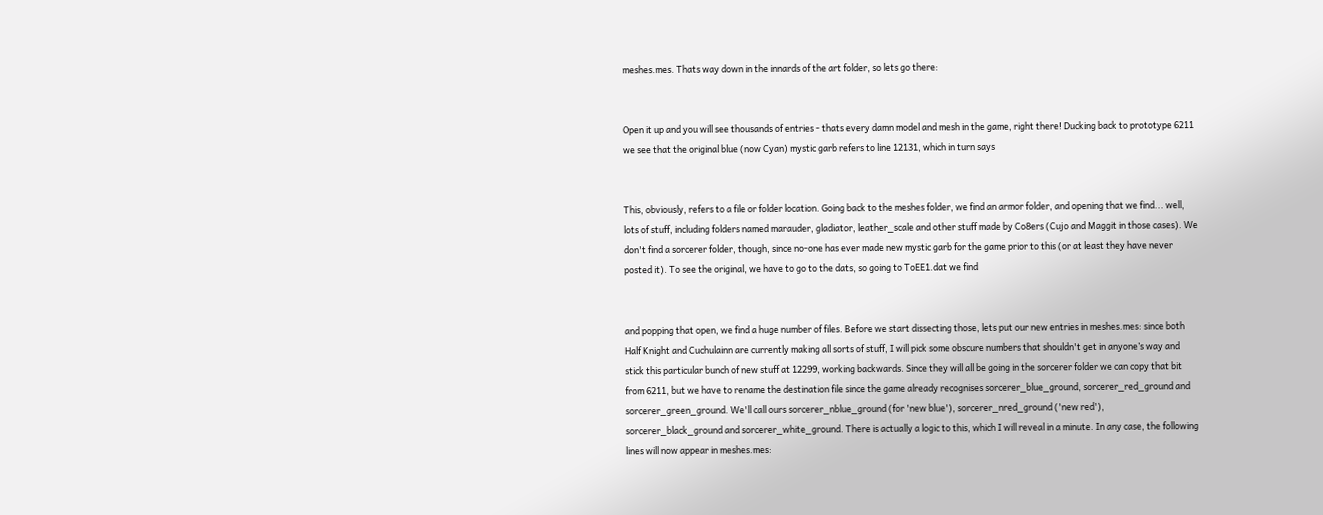meshes.mes. Thats way down in the innards of the art folder, so lets go there:


Open it up and you will see thousands of entries - thats every damn model and mesh in the game, right there! Ducking back to prototype 6211 we see that the original blue (now Cyan) mystic garb refers to line 12131, which in turn says


This, obviously, refers to a file or folder location. Going back to the meshes folder, we find an armor folder, and opening that we find... well, lots of stuff, including folders named marauder, gladiator, leather_scale and other stuff made by Co8ers (Cujo and Maggit in those cases). We don't find a sorcerer folder, though, since no-one has ever made new mystic garb for the game prior to this (or at least they have never posted it). To see the original, we have to go to the dats, so going to ToEE1.dat we find


and popping that open, we find a huge number of files. Before we start dissecting those, lets put our new entries in meshes.mes: since both Half Knight and Cuchulainn are currently making all sorts of stuff, I will pick some obscure numbers that shouldn't get in anyone’s way and stick this particular bunch of new stuff at 12299, working backwards. Since they will all be going in the sorcerer folder we can copy that bit from 6211, but we have to rename the destination file since the game already recognises sorcerer_blue_ground, sorcerer_red_ground and sorcerer_green_ground. We'll call ours sorcerer_nblue_ground (for 'new blue'), sorcerer_nred_ground ('new red'), sorcerer_black_ground and sorcerer_white_ground. There is actually a logic to this, which I will reveal in a minute. In any case, the following lines will now appear in meshes.mes: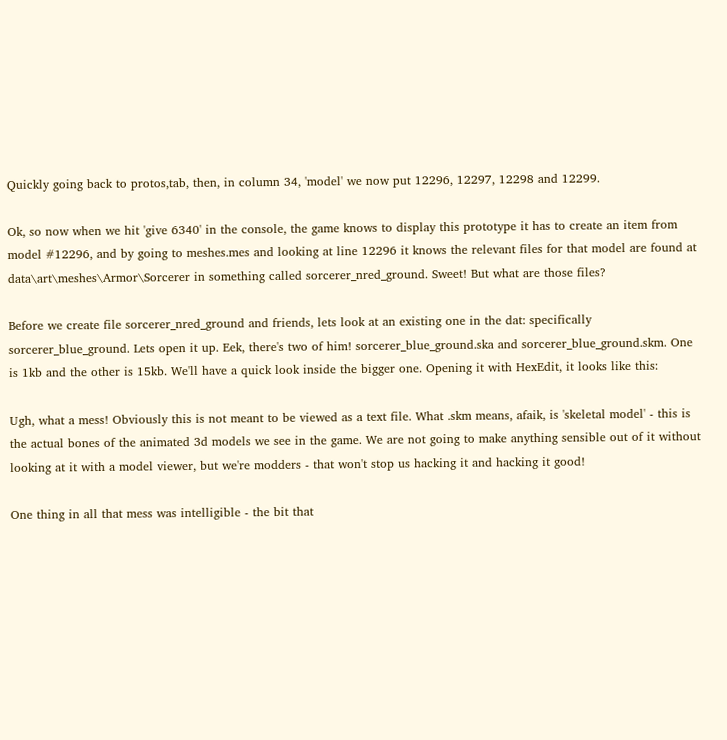Quickly going back to protos,tab, then, in column 34, 'model' we now put 12296, 12297, 12298 and 12299.

Ok, so now when we hit 'give 6340' in the console, the game knows to display this prototype it has to create an item from model #12296, and by going to meshes.mes and looking at line 12296 it knows the relevant files for that model are found at data\art\meshes\Armor\Sorcerer in something called sorcerer_nred_ground. Sweet! But what are those files?

Before we create file sorcerer_nred_ground and friends, lets look at an existing one in the dat: specifically sorcerer_blue_ground. Lets open it up. Eek, there's two of him! sorcerer_blue_ground.ska and sorcerer_blue_ground.skm. One is 1kb and the other is 15kb. We'll have a quick look inside the bigger one. Opening it with HexEdit, it looks like this:

Ugh, what a mess! Obviously this is not meant to be viewed as a text file. What .skm means, afaik, is 'skeletal model' - this is the actual bones of the animated 3d models we see in the game. We are not going to make anything sensible out of it without looking at it with a model viewer, but we're modders - that won't stop us hacking it and hacking it good!

One thing in all that mess was intelligible - the bit that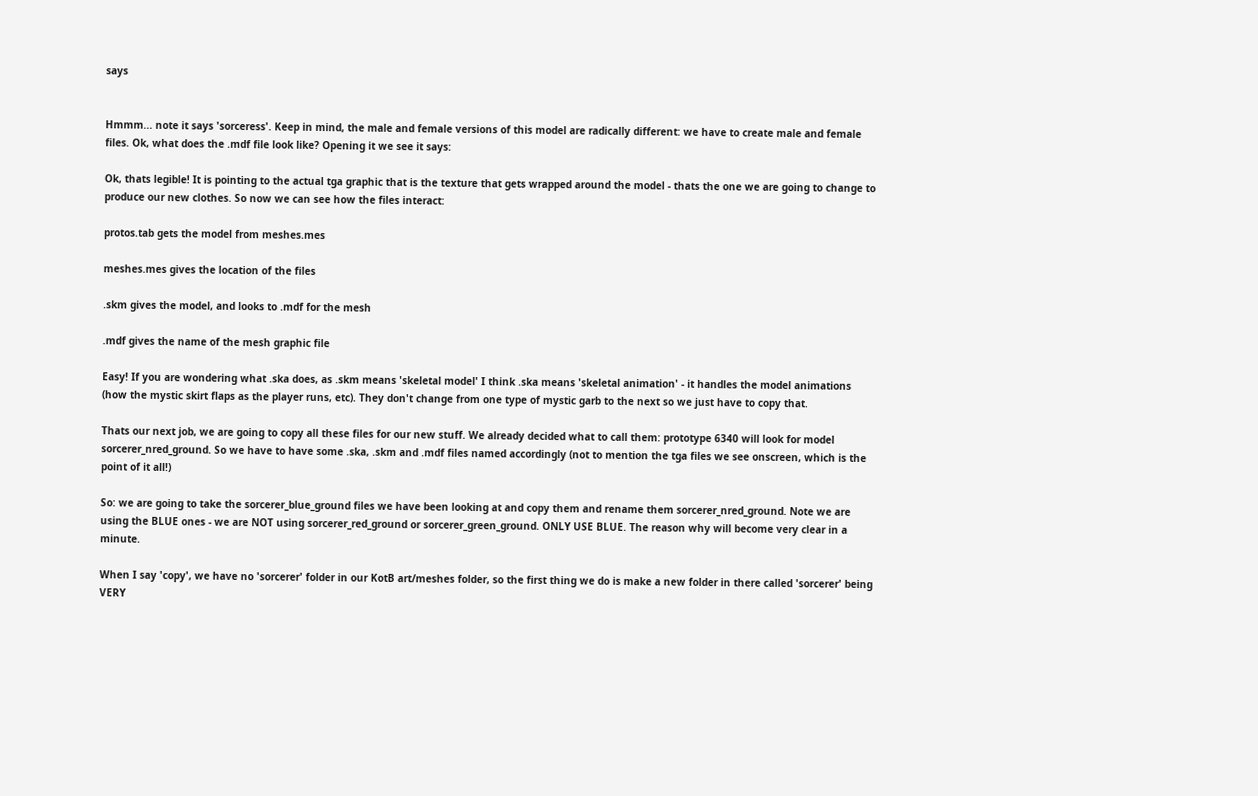says


Hmmm... note it says 'sorceress'. Keep in mind, the male and female versions of this model are radically different: we have to create male and female files. Ok, what does the .mdf file look like? Opening it we see it says:

Ok, thats legible! It is pointing to the actual tga graphic that is the texture that gets wrapped around the model - thats the one we are going to change to produce our new clothes. So now we can see how the files interact:

protos.tab gets the model from meshes.mes

meshes.mes gives the location of the files

.skm gives the model, and looks to .mdf for the mesh

.mdf gives the name of the mesh graphic file

Easy! If you are wondering what .ska does, as .skm means 'skeletal model' I think .ska means 'skeletal animation' - it handles the model animations (how the mystic skirt flaps as the player runs, etc). They don't change from one type of mystic garb to the next so we just have to copy that.

Thats our next job, we are going to copy all these files for our new stuff. We already decided what to call them: prototype 6340 will look for model sorcerer_nred_ground. So we have to have some .ska, .skm and .mdf files named accordingly (not to mention the tga files we see onscreen, which is the point of it all!)

So: we are going to take the sorcerer_blue_ground files we have been looking at and copy them and rename them sorcerer_nred_ground. Note we are using the BLUE ones - we are NOT using sorcerer_red_ground or sorcerer_green_ground. ONLY USE BLUE. The reason why will become very clear in a minute.

When I say 'copy', we have no 'sorcerer' folder in our KotB art/meshes folder, so the first thing we do is make a new folder in there called 'sorcerer' being VERY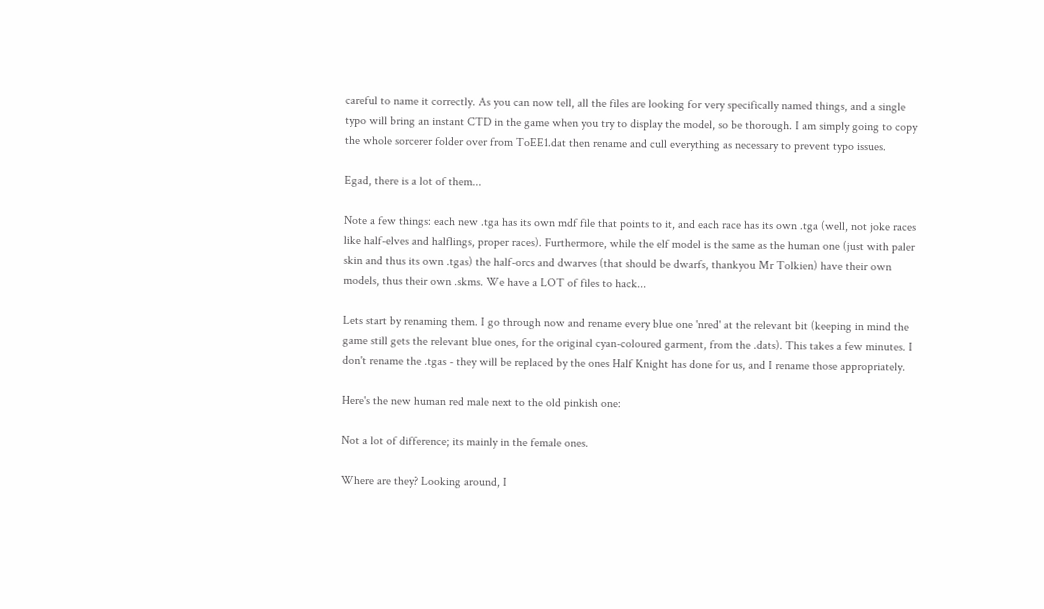careful to name it correctly. As you can now tell, all the files are looking for very specifically named things, and a single typo will bring an instant CTD in the game when you try to display the model, so be thorough. I am simply going to copy the whole sorcerer folder over from ToEE1.dat then rename and cull everything as necessary to prevent typo issues.

Egad, there is a lot of them...

Note a few things: each new .tga has its own mdf file that points to it, and each race has its own .tga (well, not joke races like half-elves and halflings, proper races). Furthermore, while the elf model is the same as the human one (just with paler skin and thus its own .tgas) the half-orcs and dwarves (that should be dwarfs, thankyou Mr Tolkien) have their own models, thus their own .skms. We have a LOT of files to hack...

Lets start by renaming them. I go through now and rename every blue one 'nred' at the relevant bit (keeping in mind the game still gets the relevant blue ones, for the original cyan-coloured garment, from the .dats). This takes a few minutes. I don't rename the .tgas - they will be replaced by the ones Half Knight has done for us, and I rename those appropriately.

Here's the new human red male next to the old pinkish one:

Not a lot of difference; its mainly in the female ones.

Where are they? Looking around, I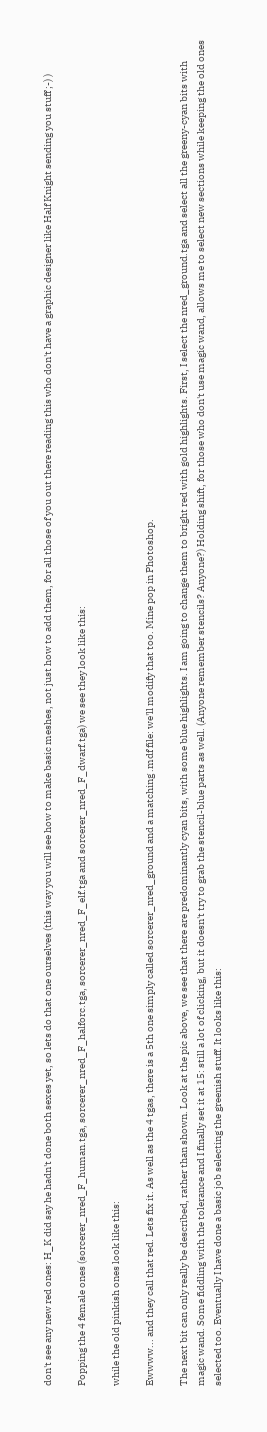don't see any new red ones: H_K did say he hadn't done both sexes yet, so lets do that one ourselves (this way you will see how to make basic meshes, not just how to add them, for all those of you out there reading this who don't have a graphic designer like Half Knight sending you stuff ;-) )

Popping the 4 female ones (sorcerer_nred_F_human.tga, sorcerer_nred_F_halforc.tga, sorcerer_nred_F_elf.tga and sorcerer_nred_F_dwarf.tga) we see they look like this:

while the old pinkish ones look like this:

Ewwww... and they call that red. Lets fix it. As well as the 4 tgas, there is a 5th one simply called sorcerer_nred_ground and a matching .mdf file: we'll modify that too. Mine pop in Photoshop.

The next bit can only really be described, rather than shown. Look at the pic above, we see that there are predominantly cyan bits, with some blue highlights. I am going to change them to bright red with gold highlights. First, I select the nred_ground.tga and select all the greeny-cyan bits with magic wand. Some fiddling with the tolerance and I finally set it at 15: still a lot of clicking, but it doesn't try to grab the stencil-blue parts as well. (Anyone remember stencils? Anyone?) Holding shift, for those who don't use magic wand, allows me to select new sections while keeping the old ones selected too. Eventually I have done a basic job selecting the greenish stuff. It looks like this: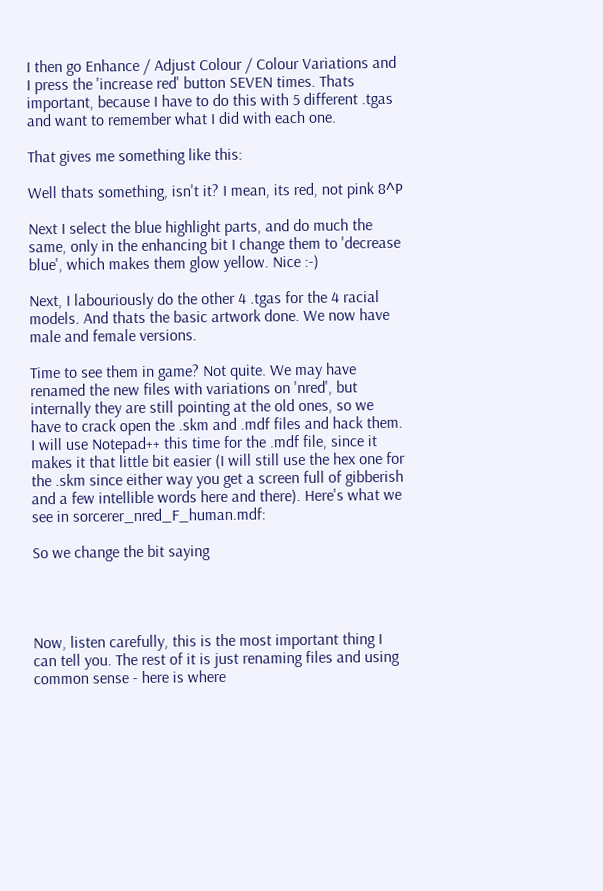I then go Enhance / Adjust Colour / Colour Variations and I press the 'increase red' button SEVEN times. Thats important, because I have to do this with 5 different .tgas and want to remember what I did with each one.

That gives me something like this:

Well thats something, isn't it? I mean, its red, not pink 8^P

Next I select the blue highlight parts, and do much the same, only in the enhancing bit I change them to 'decrease blue', which makes them glow yellow. Nice :-)

Next, I labouriously do the other 4 .tgas for the 4 racial models. And thats the basic artwork done. We now have male and female versions.

Time to see them in game? Not quite. We may have renamed the new files with variations on 'nred', but internally they are still pointing at the old ones, so we have to crack open the .skm and .mdf files and hack them. I will use Notepad++ this time for the .mdf file, since it makes it that little bit easier (I will still use the hex one for the .skm since either way you get a screen full of gibberish and a few intellible words here and there). Here's what we see in sorcerer_nred_F_human.mdf:

So we change the bit saying




Now, listen carefully, this is the most important thing I can tell you. The rest of it is just renaming files and using common sense - here is where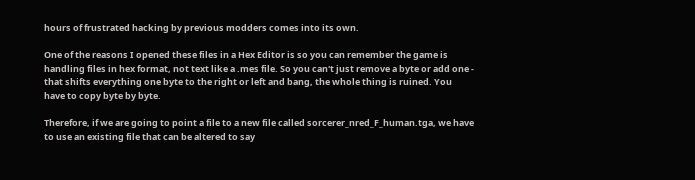hours of frustrated hacking by previous modders comes into its own.

One of the reasons I opened these files in a Hex Editor is so you can remember the game is handling files in hex format, not text like a .mes file. So you can't just remove a byte or add one - that shifts everything one byte to the right or left and bang, the whole thing is ruined. You have to copy byte by byte.

Therefore, if we are going to point a file to a new file called sorcerer_nred_F_human.tga, we have to use an existing file that can be altered to say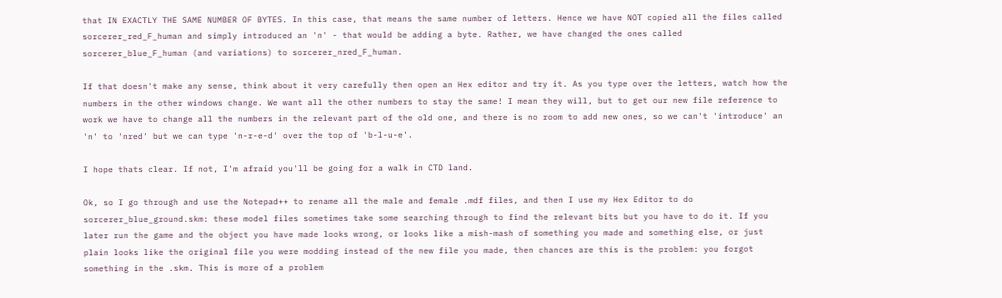that IN EXACTLY THE SAME NUMBER OF BYTES. In this case, that means the same number of letters. Hence we have NOT copied all the files called sorcerer_red_F_human and simply introduced an 'n' - that would be adding a byte. Rather, we have changed the ones called sorcerer_blue_F_human (and variations) to sorcerer_nred_F_human.

If that doesn't make any sense, think about it very carefully then open an Hex editor and try it. As you type over the letters, watch how the numbers in the other windows change. We want all the other numbers to stay the same! I mean they will, but to get our new file reference to work we have to change all the numbers in the relevant part of the old one, and there is no room to add new ones, so we can't 'introduce' an 'n' to 'nred' but we can type 'n-r-e-d' over the top of 'b-l-u-e'.

I hope thats clear. If not, I'm afraid you'll be going for a walk in CTD land.

Ok, so I go through and use the Notepad++ to rename all the male and female .mdf files, and then I use my Hex Editor to do sorcerer_blue_ground.skm: these model files sometimes take some searching through to find the relevant bits but you have to do it. If you later run the game and the object you have made looks wrong, or looks like a mish-mash of something you made and something else, or just plain looks like the original file you were modding instead of the new file you made, then chances are this is the problem: you forgot something in the .skm. This is more of a problem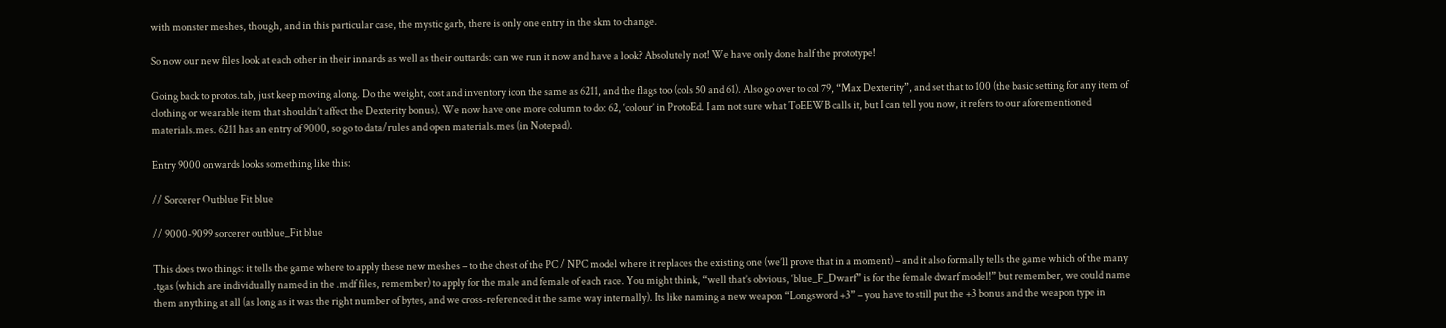with monster meshes, though, and in this particular case, the mystic garb, there is only one entry in the skm to change.

So now our new files look at each other in their innards as well as their outtards: can we run it now and have a look? Absolutely not! We have only done half the prototype!

Going back to protos.tab, just keep moving along. Do the weight, cost and inventory icon the same as 6211, and the flags too (cols 50 and 61). Also go over to col 79, “Max Dexterity”, and set that to 100 (the basic setting for any item of clothing or wearable item that shouldn’t affect the Dexterity bonus). We now have one more column to do: 62, ‘colour’ in ProtoEd. I am not sure what ToEEWB calls it, but I can tell you now, it refers to our aforementioned materials.mes. 6211 has an entry of 9000, so go to data/rules and open materials.mes (in Notepad).

Entry 9000 onwards looks something like this:

// Sorcerer Outblue Fit blue

// 9000-9099 sorcerer outblue_Fit blue

This does two things: it tells the game where to apply these new meshes – to the chest of the PC / NPC model where it replaces the existing one (we’ll prove that in a moment) – and it also formally tells the game which of the many .tgas (which are individually named in the .mdf files, remember) to apply for the male and female of each race. You might think, “well that’s obvious, ‘blue_F_Dwarf” is for the female dwarf model!” but remember, we could name them anything at all (as long as it was the right number of bytes, and we cross-referenced it the same way internally). Its like naming a new weapon “Longsword +3” – you have to still put the +3 bonus and the weapon type in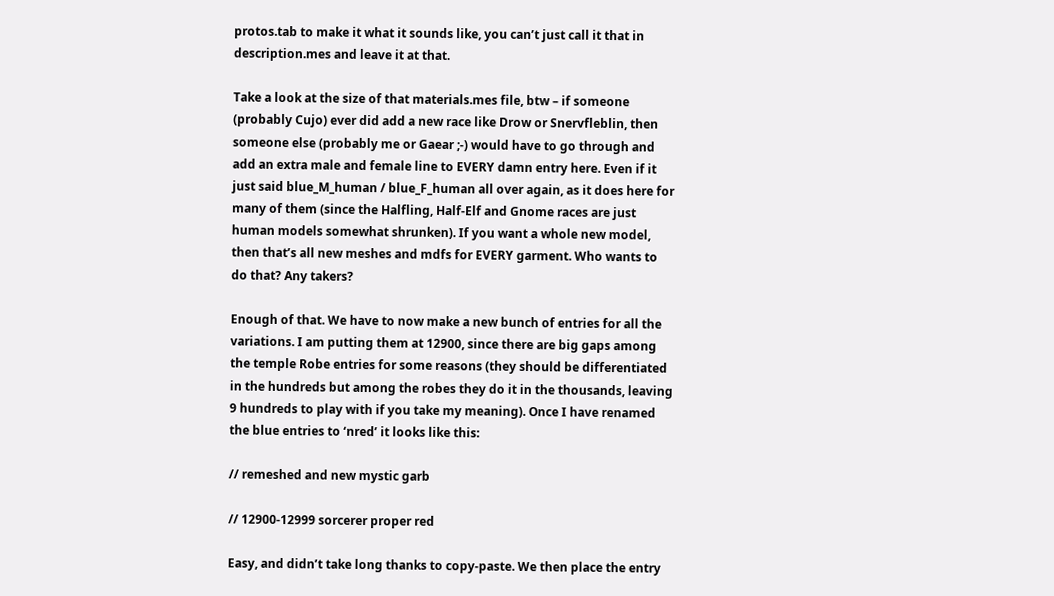protos.tab to make it what it sounds like, you can’t just call it that in description.mes and leave it at that.

Take a look at the size of that materials.mes file, btw – if someone (probably Cujo) ever did add a new race like Drow or Snervfleblin, then someone else (probably me or Gaear ;-) would have to go through and add an extra male and female line to EVERY damn entry here. Even if it just said blue_M_human / blue_F_human all over again, as it does here for many of them (since the Halfling, Half-Elf and Gnome races are just human models somewhat shrunken). If you want a whole new model, then that’s all new meshes and mdfs for EVERY garment. Who wants to do that? Any takers?

Enough of that. We have to now make a new bunch of entries for all the variations. I am putting them at 12900, since there are big gaps among the temple Robe entries for some reasons (they should be differentiated in the hundreds but among the robes they do it in the thousands, leaving 9 hundreds to play with if you take my meaning). Once I have renamed the blue entries to ‘nred’ it looks like this:

// remeshed and new mystic garb

// 12900-12999 sorcerer proper red

Easy, and didn’t take long thanks to copy-paste. We then place the entry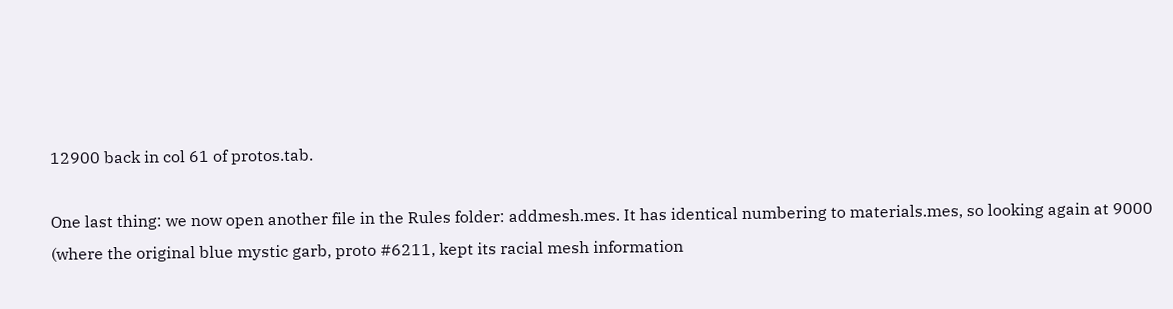12900 back in col 61 of protos.tab.

One last thing: we now open another file in the Rules folder: addmesh.mes. It has identical numbering to materials.mes, so looking again at 9000 (where the original blue mystic garb, proto #6211, kept its racial mesh information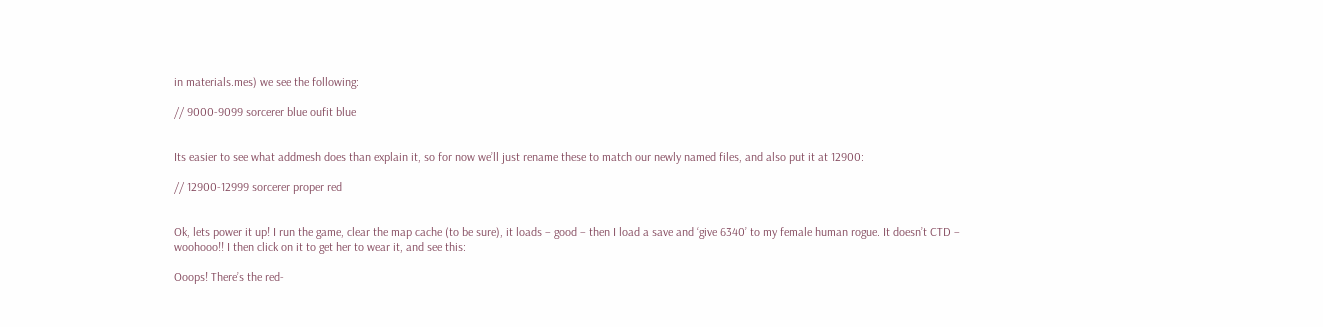in materials.mes) we see the following:

// 9000-9099 sorcerer blue oufit blue


Its easier to see what addmesh does than explain it, so for now we’ll just rename these to match our newly named files, and also put it at 12900:

// 12900-12999 sorcerer proper red


Ok, lets power it up! I run the game, clear the map cache (to be sure), it loads – good – then I load a save and ‘give 6340’ to my female human rogue. It doesn’t CTD – woohooo!! I then click on it to get her to wear it, and see this:

Ooops! There’s the red-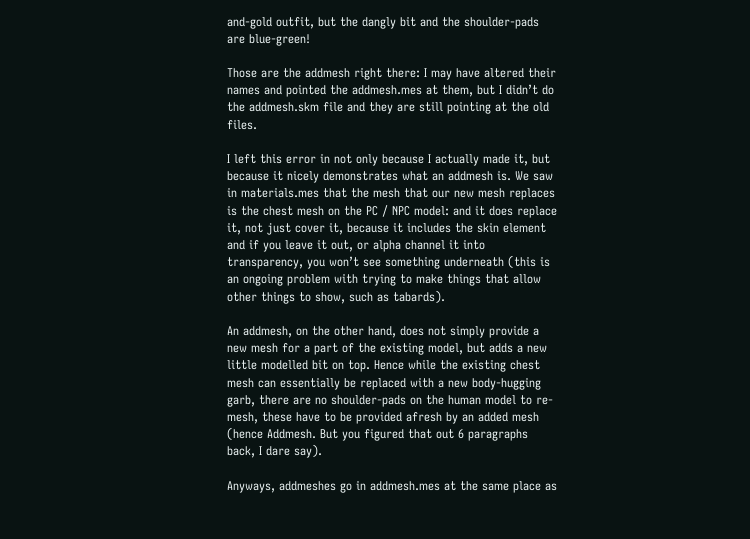and-gold outfit, but the dangly bit and the shoulder-pads are blue-green!

Those are the addmesh right there: I may have altered their names and pointed the addmesh.mes at them, but I didn’t do the addmesh.skm file and they are still pointing at the old files.

I left this error in not only because I actually made it, but because it nicely demonstrates what an addmesh is. We saw in materials.mes that the mesh that our new mesh replaces is the chest mesh on the PC / NPC model: and it does replace it, not just cover it, because it includes the skin element and if you leave it out, or alpha channel it into transparency, you won’t see something underneath (this is an ongoing problem with trying to make things that allow other things to show, such as tabards).

An addmesh, on the other hand, does not simply provide a new mesh for a part of the existing model, but adds a new little modelled bit on top. Hence while the existing chest mesh can essentially be replaced with a new body-hugging garb, there are no shoulder-pads on the human model to re-mesh, these have to be provided afresh by an added mesh (hence Addmesh. But you figured that out 6 paragraphs back, I dare say).

Anyways, addmeshes go in addmesh.mes at the same place as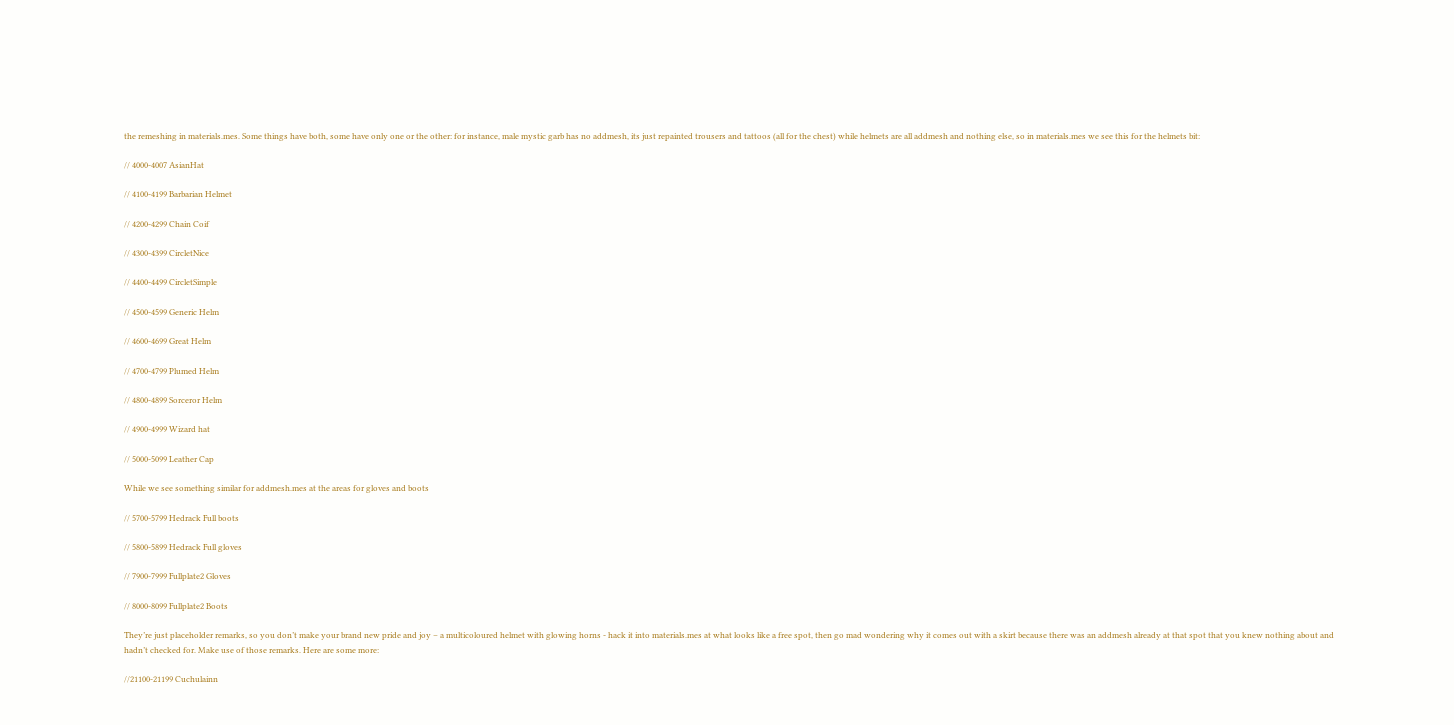the remeshing in materials.mes. Some things have both, some have only one or the other: for instance, male mystic garb has no addmesh, its just repainted trousers and tattoos (all for the chest) while helmets are all addmesh and nothing else, so in materials.mes we see this for the helmets bit:

// 4000-4007 AsianHat

// 4100-4199 Barbarian Helmet

// 4200-4299 Chain Coif

// 4300-4399 CircletNice

// 4400-4499 CircletSimple

// 4500-4599 Generic Helm

// 4600-4699 Great Helm

// 4700-4799 Plumed Helm

// 4800-4899 Sorceror Helm

// 4900-4999 Wizard hat

// 5000-5099 Leather Cap

While we see something similar for addmesh.mes at the areas for gloves and boots

// 5700-5799 Hedrack Full boots

// 5800-5899 Hedrack Full gloves

// 7900-7999 Fullplate2 Gloves

// 8000-8099 Fullplate2 Boots

They’re just placeholder remarks, so you don’t make your brand new pride and joy – a multicoloured helmet with glowing horns - hack it into materials.mes at what looks like a free spot, then go mad wondering why it comes out with a skirt because there was an addmesh already at that spot that you knew nothing about and hadn’t checked for. Make use of those remarks. Here are some more:

//21100-21199 Cuchulainn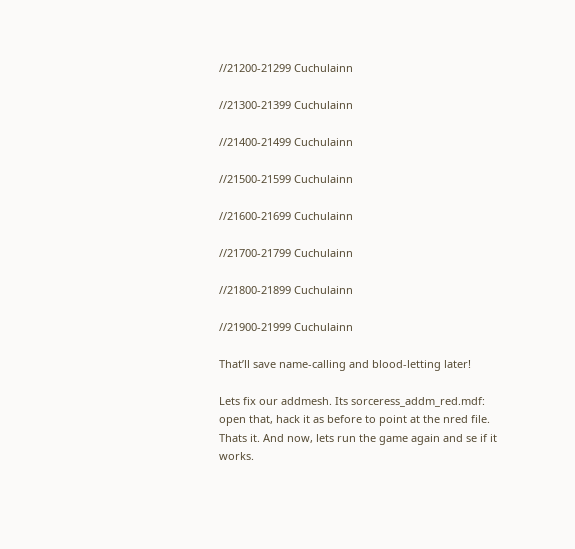//21200-21299 Cuchulainn

//21300-21399 Cuchulainn

//21400-21499 Cuchulainn

//21500-21599 Cuchulainn

//21600-21699 Cuchulainn

//21700-21799 Cuchulainn

//21800-21899 Cuchulainn

//21900-21999 Cuchulainn

That’ll save name-calling and blood-letting later!

Lets fix our addmesh. Its sorceress_addm_red.mdf: open that, hack it as before to point at the nred file. Thats it. And now, lets run the game again and se if it works.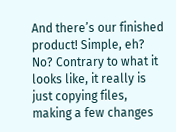And there’s our finished product! Simple, eh? No? Contrary to what it looks like, it really is just copying files, making a few changes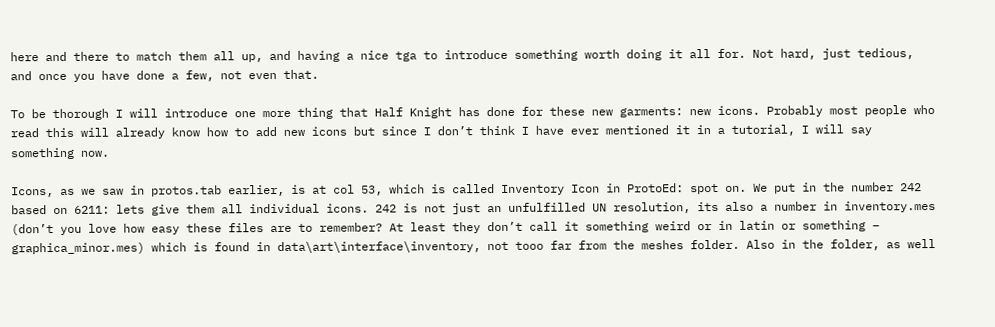here and there to match them all up, and having a nice tga to introduce something worth doing it all for. Not hard, just tedious, and once you have done a few, not even that.

To be thorough I will introduce one more thing that Half Knight has done for these new garments: new icons. Probably most people who read this will already know how to add new icons but since I don’t think I have ever mentioned it in a tutorial, I will say something now.

Icons, as we saw in protos.tab earlier, is at col 53, which is called Inventory Icon in ProtoEd: spot on. We put in the number 242 based on 6211: lets give them all individual icons. 242 is not just an unfulfilled UN resolution, its also a number in inventory.mes (don’t you love how easy these files are to remember? At least they don’t call it something weird or in latin or something – graphica_minor.mes) which is found in data\art\interface\inventory, not tooo far from the meshes folder. Also in the folder, as well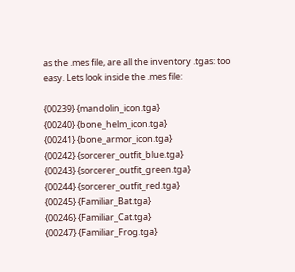as the .mes file, are all the inventory .tgas: too easy. Lets look inside the .mes file:

{00239} {mandolin_icon.tga}
{00240} {bone_helm_icon.tga}
{00241} {bone_armor_icon.tga}
{00242} {sorcerer_outfit_blue.tga}
{00243} {sorcerer_outfit_green.tga}
{00244} {sorcerer_outfit_red.tga}
{00245} {Familiar_Bat.tga}
{00246} {Familiar_Cat.tga}
{00247} {Familiar_Frog.tga}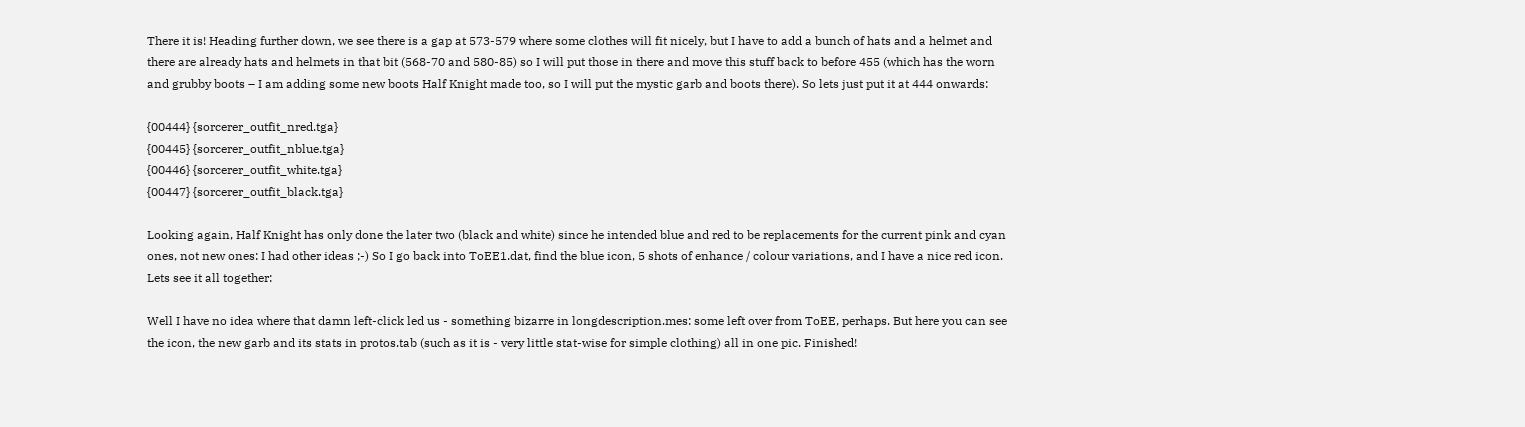There it is! Heading further down, we see there is a gap at 573-579 where some clothes will fit nicely, but I have to add a bunch of hats and a helmet and there are already hats and helmets in that bit (568-70 and 580-85) so I will put those in there and move this stuff back to before 455 (which has the worn and grubby boots – I am adding some new boots Half Knight made too, so I will put the mystic garb and boots there). So lets just put it at 444 onwards:

{00444} {sorcerer_outfit_nred.tga}
{00445} {sorcerer_outfit_nblue.tga}
{00446} {sorcerer_outfit_white.tga}
{00447} {sorcerer_outfit_black.tga}

Looking again, Half Knight has only done the later two (black and white) since he intended blue and red to be replacements for the current pink and cyan ones, not new ones: I had other ideas ;-) So I go back into ToEE1.dat, find the blue icon, 5 shots of enhance / colour variations, and I have a nice red icon. Lets see it all together:

Well I have no idea where that damn left-click led us - something bizarre in longdescription.mes: some left over from ToEE, perhaps. But here you can see the icon, the new garb and its stats in protos.tab (such as it is - very little stat-wise for simple clothing) all in one pic. Finished!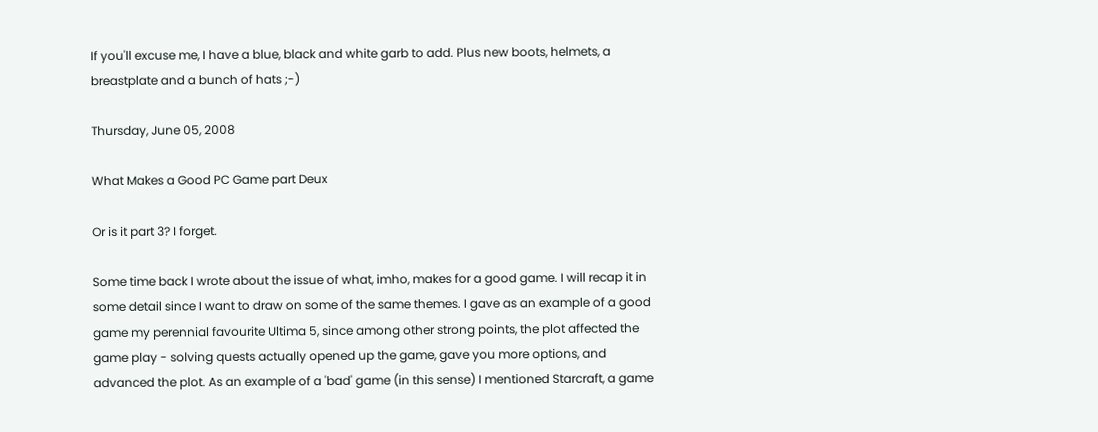If you'll excuse me, I have a blue, black and white garb to add. Plus new boots, helmets, a breastplate and a bunch of hats ;-)

Thursday, June 05, 2008

What Makes a Good PC Game part Deux

Or is it part 3? I forget.

Some time back I wrote about the issue of what, imho, makes for a good game. I will recap it in some detail since I want to draw on some of the same themes. I gave as an example of a good game my perennial favourite Ultima 5, since among other strong points, the plot affected the game play - solving quests actually opened up the game, gave you more options, and advanced the plot. As an example of a 'bad' game (in this sense) I mentioned Starcraft, a game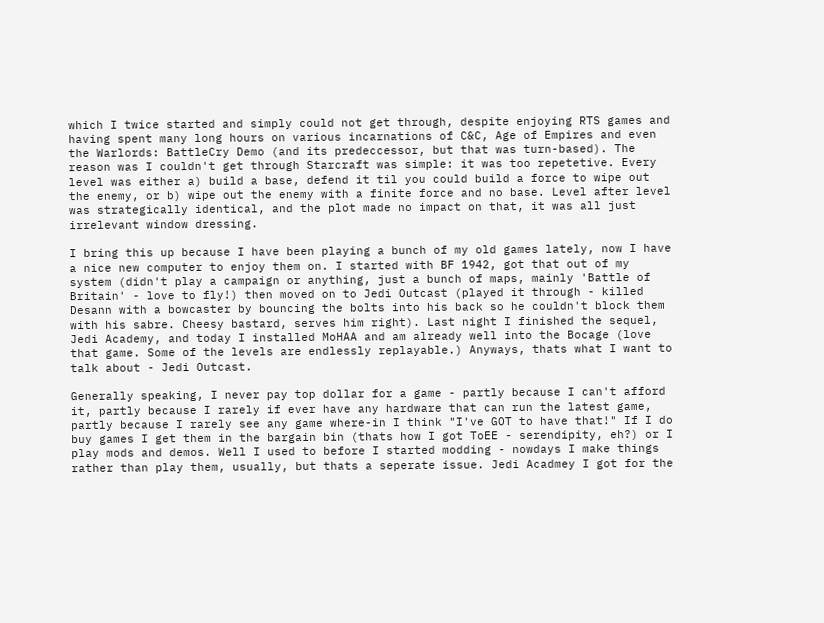which I twice started and simply could not get through, despite enjoying RTS games and having spent many long hours on various incarnations of C&C, Age of Empires and even the Warlords: BattleCry Demo (and its predeccessor, but that was turn-based). The reason was I couldn't get through Starcraft was simple: it was too repetetive. Every level was either a) build a base, defend it til you could build a force to wipe out the enemy, or b) wipe out the enemy with a finite force and no base. Level after level was strategically identical, and the plot made no impact on that, it was all just irrelevant window dressing.

I bring this up because I have been playing a bunch of my old games lately, now I have a nice new computer to enjoy them on. I started with BF 1942, got that out of my system (didn't play a campaign or anything, just a bunch of maps, mainly 'Battle of Britain' - love to fly!) then moved on to Jedi Outcast (played it through - killed Desann with a bowcaster by bouncing the bolts into his back so he couldn't block them with his sabre. Cheesy bastard, serves him right). Last night I finished the sequel, Jedi Academy, and today I installed MoHAA and am already well into the Bocage (love that game. Some of the levels are endlessly replayable.) Anyways, thats what I want to talk about - Jedi Outcast.

Generally speaking, I never pay top dollar for a game - partly because I can't afford it, partly because I rarely if ever have any hardware that can run the latest game, partly because I rarely see any game where-in I think "I've GOT to have that!" If I do buy games I get them in the bargain bin (thats how I got ToEE - serendipity, eh?) or I play mods and demos. Well I used to before I started modding - nowdays I make things rather than play them, usually, but thats a seperate issue. Jedi Acadmey I got for the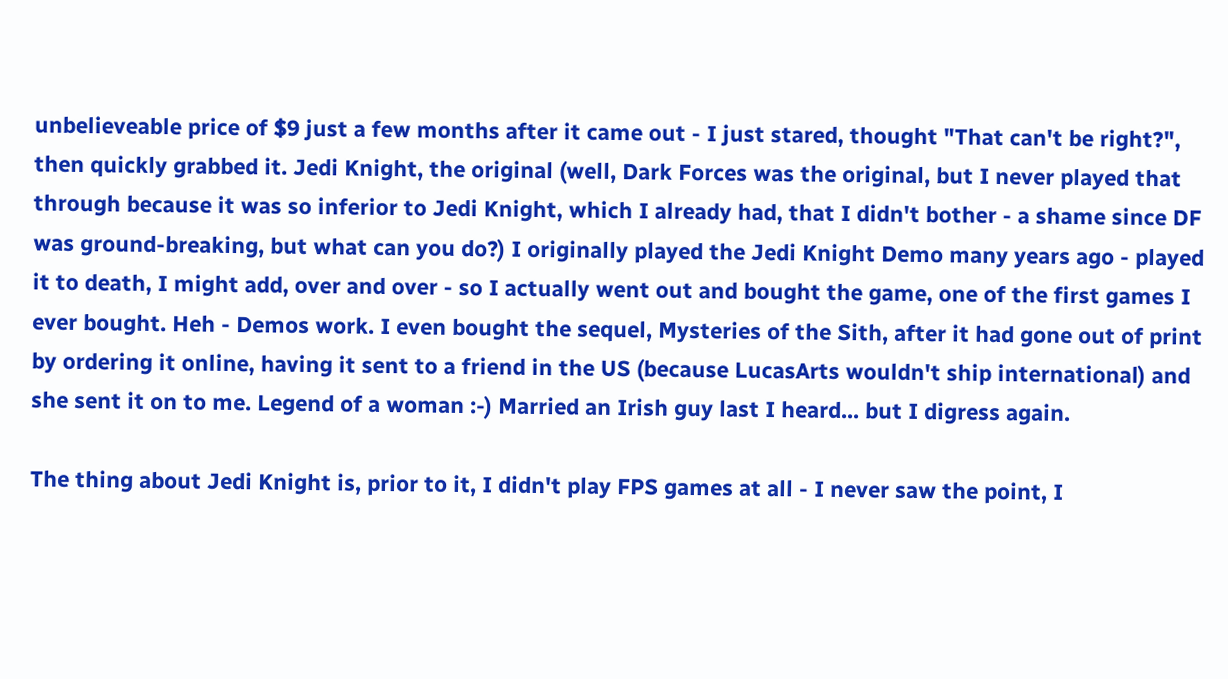unbelieveable price of $9 just a few months after it came out - I just stared, thought "That can't be right?", then quickly grabbed it. Jedi Knight, the original (well, Dark Forces was the original, but I never played that through because it was so inferior to Jedi Knight, which I already had, that I didn't bother - a shame since DF was ground-breaking, but what can you do?) I originally played the Jedi Knight Demo many years ago - played it to death, I might add, over and over - so I actually went out and bought the game, one of the first games I ever bought. Heh - Demos work. I even bought the sequel, Mysteries of the Sith, after it had gone out of print by ordering it online, having it sent to a friend in the US (because LucasArts wouldn't ship international) and she sent it on to me. Legend of a woman :-) Married an Irish guy last I heard... but I digress again.

The thing about Jedi Knight is, prior to it, I didn't play FPS games at all - I never saw the point, I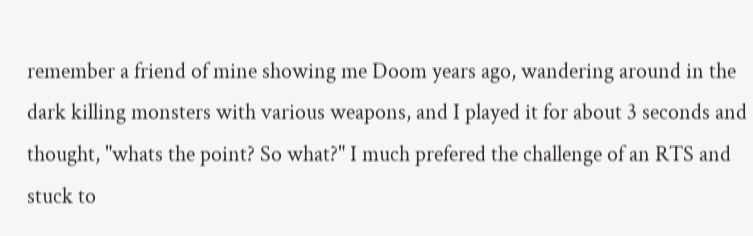remember a friend of mine showing me Doom years ago, wandering around in the dark killing monsters with various weapons, and I played it for about 3 seconds and thought, "whats the point? So what?" I much prefered the challenge of an RTS and stuck to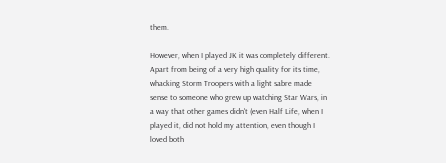them.

However, when I played JK it was completely different. Apart from being of a very high quality for its time, whacking Storm Troopers with a light sabre made sense to someone who grew up watching Star Wars, in a way that other games didn't (even Half Life, when I played it, did not hold my attention, even though I loved both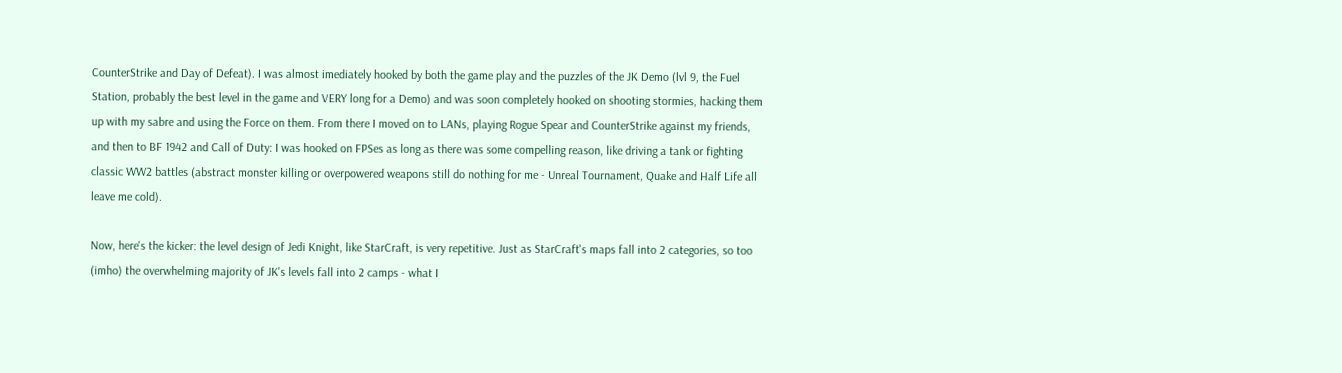CounterStrike and Day of Defeat). I was almost imediately hooked by both the game play and the puzzles of the JK Demo (lvl 9, the Fuel Station, probably the best level in the game and VERY long for a Demo) and was soon completely hooked on shooting stormies, hacking them up with my sabre and using the Force on them. From there I moved on to LANs, playing Rogue Spear and CounterStrike against my friends, and then to BF 1942 and Call of Duty: I was hooked on FPSes as long as there was some compelling reason, like driving a tank or fighting classic WW2 battles (abstract monster killing or overpowered weapons still do nothing for me - Unreal Tournament, Quake and Half Life all leave me cold).

Now, here's the kicker: the level design of Jedi Knight, like StarCraft, is very repetitive. Just as StarCraft's maps fall into 2 categories, so too (imho) the overwhelming majority of JK's levels fall into 2 camps - what I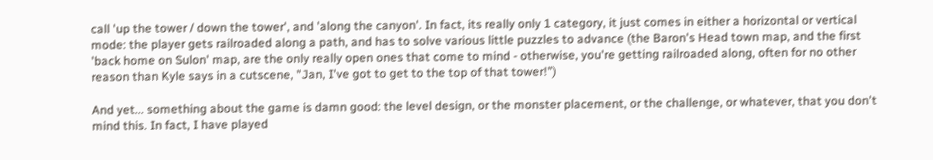call 'up the tower / down the tower', and 'along the canyon'. In fact, its really only 1 category, it just comes in either a horizontal or vertical mode: the player gets railroaded along a path, and has to solve various little puzzles to advance (the Baron's Head town map, and the first 'back home on Sulon' map, are the only really open ones that come to mind - otherwise, you're getting railroaded along, often for no other reason than Kyle says in a cutscene, "Jan, I've got to get to the top of that tower!")

And yet... something about the game is damn good: the level design, or the monster placement, or the challenge, or whatever, that you don't mind this. In fact, I have played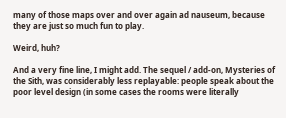many of those maps over and over again ad nauseum, because they are just so much fun to play.

Weird, huh?

And a very fine line, I might add. The sequel / add-on, Mysteries of the Sith, was considerably less replayable: people speak about the poor level design (in some cases the rooms were literally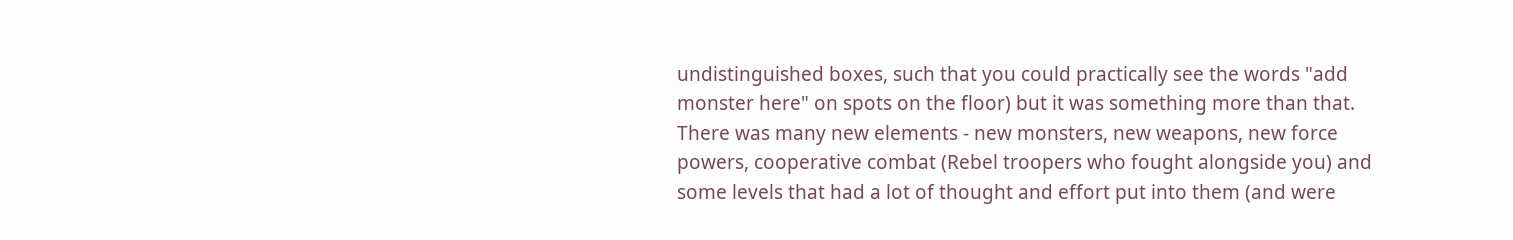undistinguished boxes, such that you could practically see the words "add monster here" on spots on the floor) but it was something more than that. There was many new elements - new monsters, new weapons, new force powers, cooperative combat (Rebel troopers who fought alongside you) and some levels that had a lot of thought and effort put into them (and were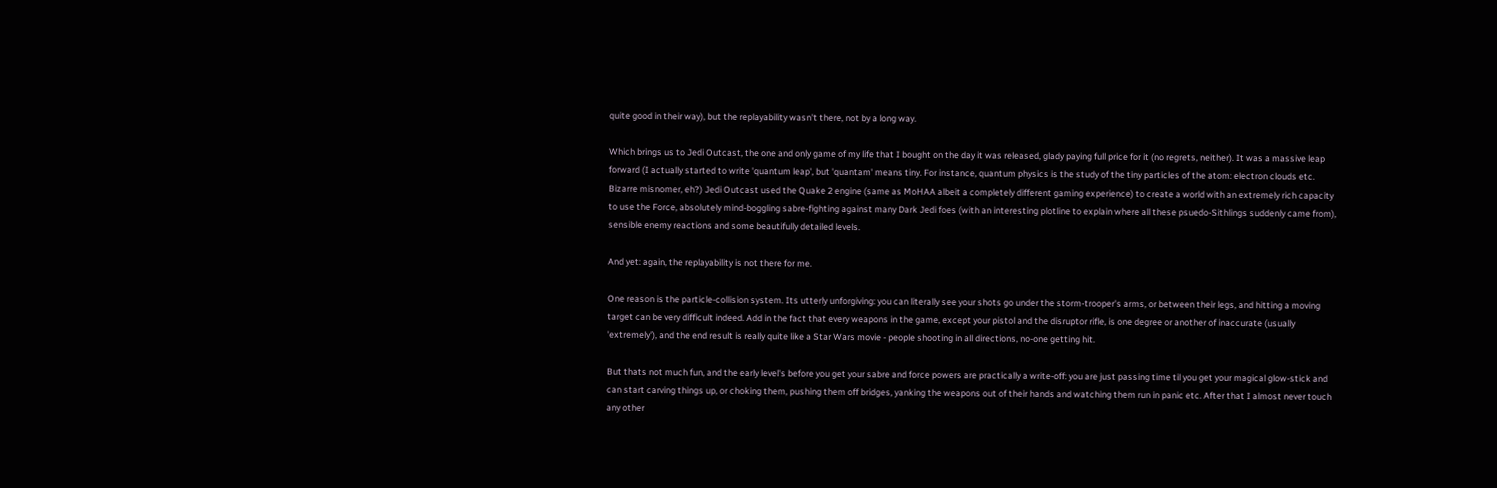quite good in their way), but the replayability wasn't there, not by a long way.

Which brings us to Jedi Outcast, the one and only game of my life that I bought on the day it was released, glady paying full price for it (no regrets, neither). It was a massive leap forward (I actually started to write 'quantum leap', but 'quantam' means tiny. For instance, quantum physics is the study of the tiny particles of the atom: electron clouds etc. Bizarre misnomer, eh?) Jedi Outcast used the Quake 2 engine (same as MoHAA albeit a completely different gaming experience) to create a world with an extremely rich capacity to use the Force, absolutely mind-boggling sabre-fighting against many Dark Jedi foes (with an interesting plotline to explain where all these psuedo-Sithlings suddenly came from), sensible enemy reactions and some beautifully detailed levels.

And yet: again, the replayability is not there for me.

One reason is the particle-collision system. Its utterly unforgiving: you can literally see your shots go under the storm-trooper's arms, or between their legs, and hitting a moving target can be very difficult indeed. Add in the fact that every weapons in the game, except your pistol and the disruptor rifle, is one degree or another of inaccurate (usually 'extremely'), and the end result is really quite like a Star Wars movie - people shooting in all directions, no-one getting hit.

But thats not much fun, and the early level's before you get your sabre and force powers are practically a write-off: you are just passing time til you get your magical glow-stick and can start carving things up, or choking them, pushing them off bridges, yanking the weapons out of their hands and watching them run in panic etc. After that I almost never touch any other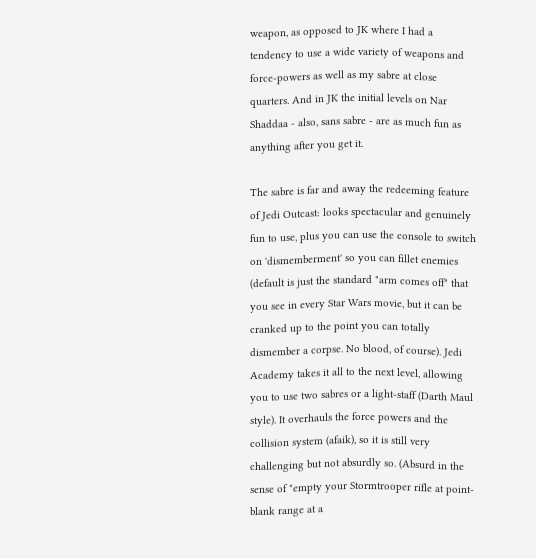weapon, as opposed to JK where I had a tendency to use a wide variety of weapons and force-powers as well as my sabre at close quarters. And in JK the initial levels on Nar Shaddaa - also, sans sabre - are as much fun as anything after you get it.

The sabre is far and away the redeeming feature of Jedi Outcast: looks spectacular and genuinely fun to use, plus you can use the console to switch on 'dismemberment' so you can fillet enemies (default is just the standard "arm comes off" that you see in every Star Wars movie, but it can be cranked up to the point you can totally dismember a corpse. No blood, of course). Jedi Academy takes it all to the next level, allowing you to use two sabres or a light-staff (Darth Maul style). It overhauls the force powers and the collision system (afaik), so it is still very challenging but not absurdly so. (Absurd in the sense of "empty your Stormtrooper rifle at point-blank range at a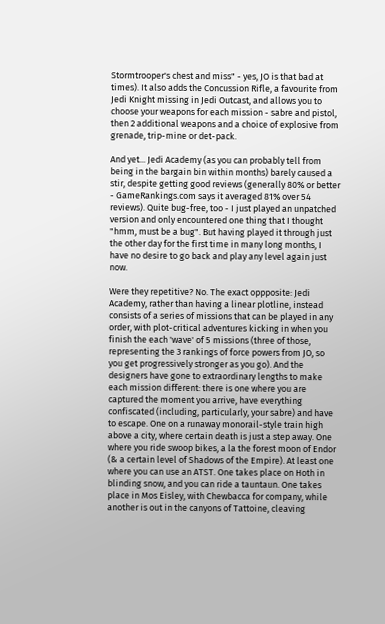Stormtrooper's chest and miss" - yes, JO is that bad at times). It also adds the Concussion Rifle, a favourite from Jedi Knight missing in Jedi Outcast, and allows you to choose your weapons for each mission - sabre and pistol, then 2 additional weapons and a choice of explosive from grenade, trip-mine or det-pack.

And yet... Jedi Academy (as you can probably tell from being in the bargain bin within months) barely caused a stir, despite getting good reviews (generally 80% or better - GameRankings.com says it averaged 81% over 54 reviews). Quite bug-free, too - I just played an unpatched version and only encountered one thing that I thought "hmm, must be a bug". But having played it through just the other day for the first time in many long months, I have no desire to go back and play any level again just now.

Were they repetitive? No. The exact oppposite: Jedi Academy, rather than having a linear plotline, instead consists of a series of missions that can be played in any order, with plot-critical adventures kicking in when you finish the each 'wave' of 5 missions (three of those, representing the 3 rankings of force powers from JO, so you get progressively stronger as you go). And the designers have gone to extraordinary lengths to make each mission different: there is one where you are captured the moment you arrive, have everything confiscated (including, particularly, your sabre) and have to escape. One on a runaway monorail-style train high above a city, where certain death is just a step away. One where you ride swoop bikes, a la the forest moon of Endor (& a certain level of Shadows of the Empire). At least one where you can use an ATST. One takes place on Hoth in blinding snow, and you can ride a tauntaun. One takes place in Mos Eisley, with Chewbacca for company, while another is out in the canyons of Tattoine, cleaving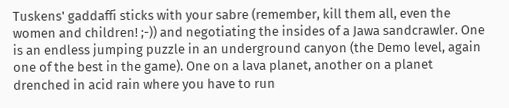Tuskens' gaddaffi sticks with your sabre (remember, kill them all, even the women and children! ;-)) and negotiating the insides of a Jawa sandcrawler. One is an endless jumping puzzle in an underground canyon (the Demo level, again one of the best in the game). One on a lava planet, another on a planet drenched in acid rain where you have to run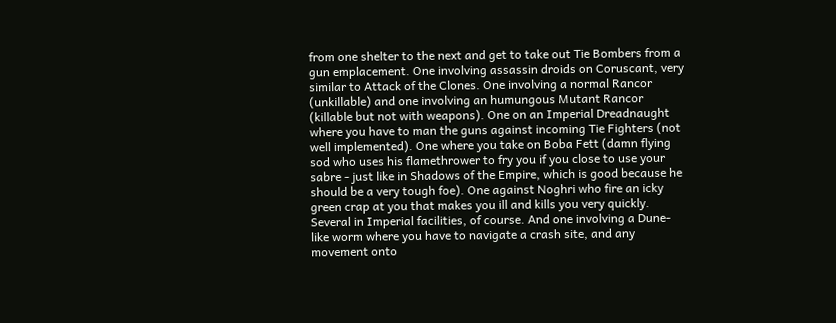from one shelter to the next and get to take out Tie Bombers from a gun emplacement. One involving assassin droids on Coruscant, very similar to Attack of the Clones. One involving a normal Rancor (unkillable) and one involving an humungous Mutant Rancor (killable but not with weapons). One on an Imperial Dreadnaught where you have to man the guns against incoming Tie Fighters (not well implemented). One where you take on Boba Fett (damn flying sod who uses his flamethrower to fry you if you close to use your sabre - just like in Shadows of the Empire, which is good because he should be a very tough foe). One against Noghri who fire an icky green crap at you that makes you ill and kills you very quickly. Several in Imperial facilities, of course. And one involving a Dune-like worm where you have to navigate a crash site, and any movement onto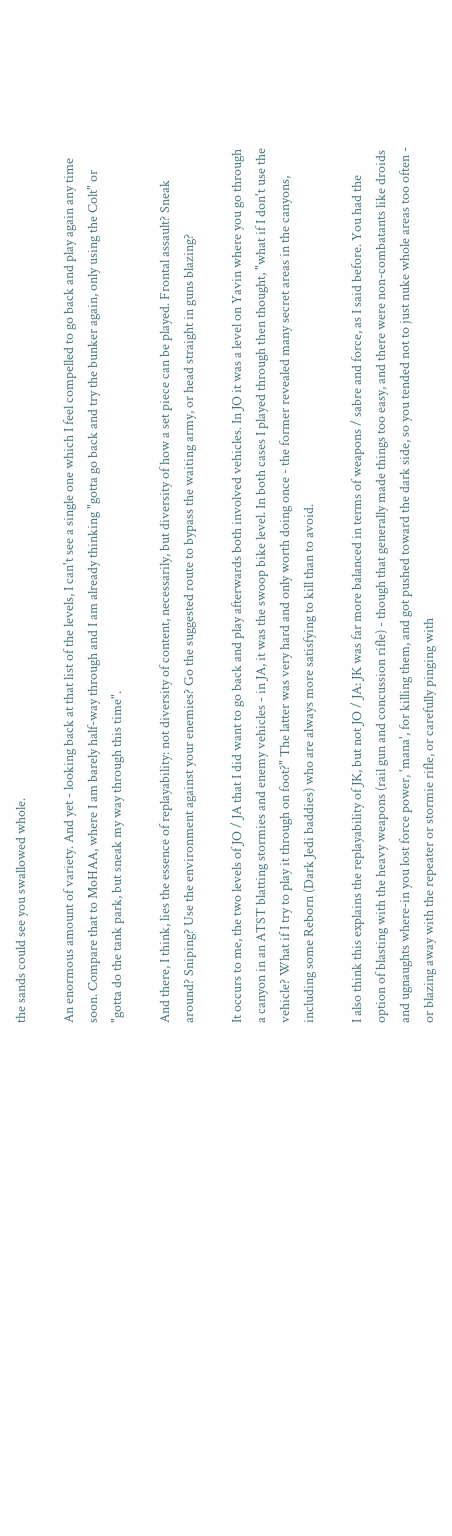the sands could see you swallowed whole.

An enormous amount of variety. And yet - looking back at that list of the levels, I can't see a single one which I feel compelled to go back and play again any time soon. Compare that to MoHAA, where I am barely half-way through and I am already thinking "gotta go back and try the bunker again, only using the Colt" or "gotta do the tank park, but sneak my way through this time".

And there, I think, lies the essence of replayability: not diversity of content, necessarily, but diversity of how a set piece can be played. Frontal assault? Sneak around? Sniping? Use the environment against your enemies? Go the suggested route to bypass the waiting army, or head straight in guns blazing?

It occurs to me, the two levels of JO / JA that I did want to go back and play afterwards both involved vehicles. In JO it was a level on Yavin where you go through a canyon in an ATST blatting stormies and enemy vehicles - in JA, it was the swoop bike level. In both cases I played through then thought, "what if I don't use the vehicle? What if I try to play it through on foot?" The latter was very hard and only worth doing once - the former revealed many secret areas in the canyons, including some Reborn (Dark Jedi baddies) who are always more satisfying to kill than to avoid.

I also think this explains the replayability of JK, but not JO / JA: JK was far more balanced in terms of weapons / sabre and force, as I said before. You had the option of blasting with the heavy weapons (rail gun and concussion rifle) - though that generally made things too easy, and there were non-combatants like droids and ugnaughts where-in you lost force power, 'mana', for killing them, and got pushed toward the dark side, so you tended not to just nuke whole areas too often - or blazing away with the repeater or stormie rifle, or carefully pinging with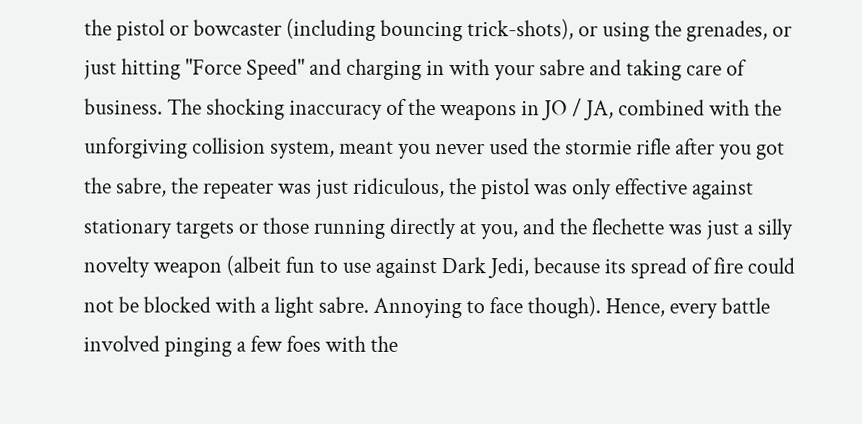the pistol or bowcaster (including bouncing trick-shots), or using the grenades, or just hitting "Force Speed" and charging in with your sabre and taking care of business. The shocking inaccuracy of the weapons in JO / JA, combined with the unforgiving collision system, meant you never used the stormie rifle after you got the sabre, the repeater was just ridiculous, the pistol was only effective against stationary targets or those running directly at you, and the flechette was just a silly novelty weapon (albeit fun to use against Dark Jedi, because its spread of fire could not be blocked with a light sabre. Annoying to face though). Hence, every battle involved pinging a few foes with the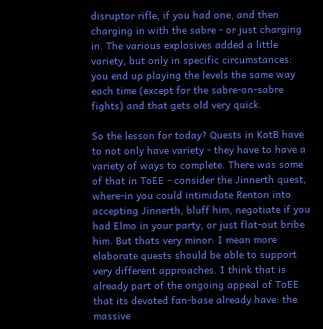disruptor rifle, if you had one, and then charging in with the sabre - or just charging in. The various explosives added a little variety, but only in specific circumstances: you end up playing the levels the same way each time (except for the sabre-on-sabre fights) and that gets old very quick.

So the lesson for today? Quests in KotB have to not only have variety - they have to have a variety of ways to complete. There was some of that in ToEE - consider the Jinnerth quest, where-in you could intimidate Renton into accepting Jinnerth, bluff him, negotiate if you had Elmo in your party, or just flat-out bribe him. But thats very minor: I mean more elaborate quests should be able to support very different approaches. I think that is already part of the ongoing appeal of ToEE that its devoted fan-base already have: the massive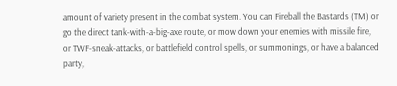amount of variety present in the combat system. You can Fireball the Bastards (TM) or go the direct tank-with-a-big-axe route, or mow down your enemies with missile fire, or TWF-sneak-attacks, or battlefield control spells, or summonings, or have a balanced party,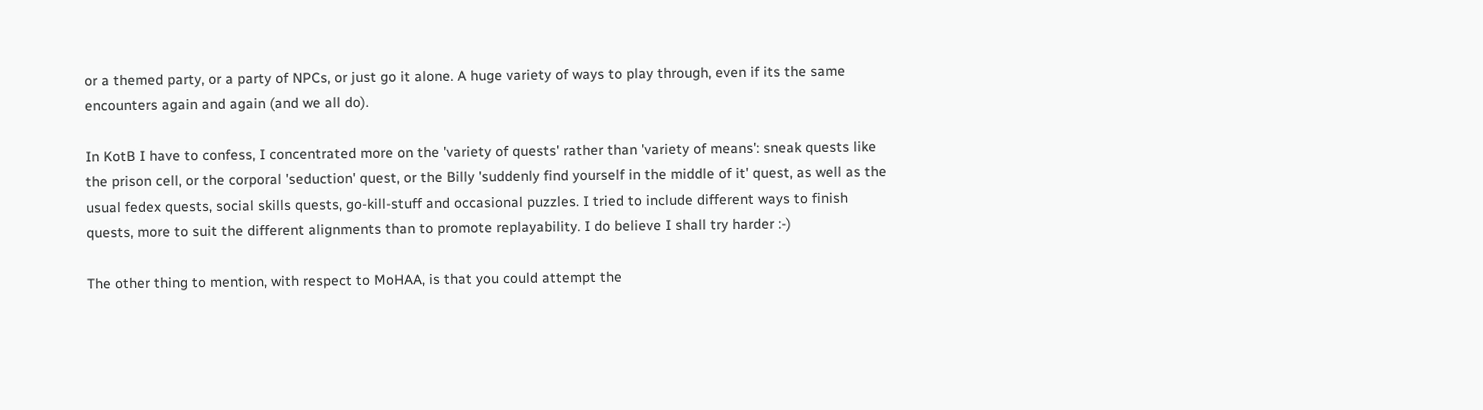or a themed party, or a party of NPCs, or just go it alone. A huge variety of ways to play through, even if its the same encounters again and again (and we all do).

In KotB I have to confess, I concentrated more on the 'variety of quests' rather than 'variety of means': sneak quests like the prison cell, or the corporal 'seduction' quest, or the Billy 'suddenly find yourself in the middle of it' quest, as well as the usual fedex quests, social skills quests, go-kill-stuff and occasional puzzles. I tried to include different ways to finish quests, more to suit the different alignments than to promote replayability. I do believe I shall try harder :-)

The other thing to mention, with respect to MoHAA, is that you could attempt the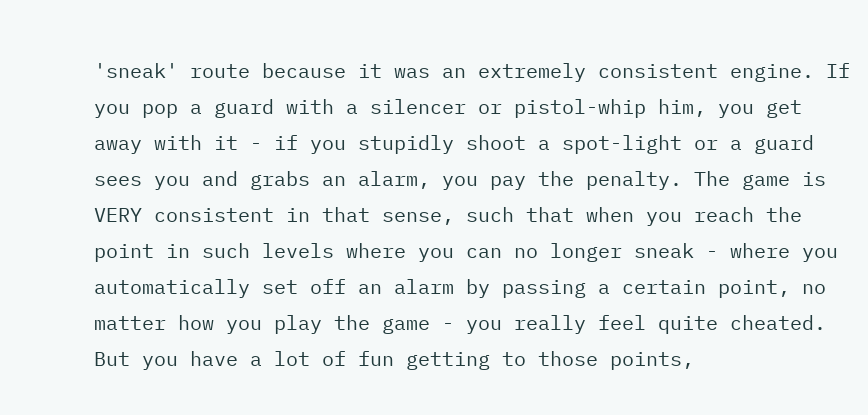'sneak' route because it was an extremely consistent engine. If you pop a guard with a silencer or pistol-whip him, you get away with it - if you stupidly shoot a spot-light or a guard sees you and grabs an alarm, you pay the penalty. The game is VERY consistent in that sense, such that when you reach the point in such levels where you can no longer sneak - where you automatically set off an alarm by passing a certain point, no matter how you play the game - you really feel quite cheated. But you have a lot of fun getting to those points,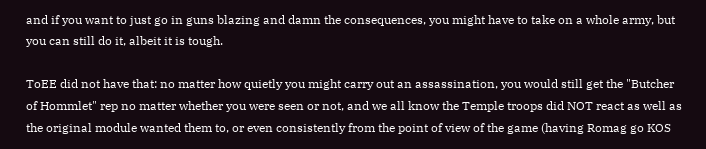and if you want to just go in guns blazing and damn the consequences, you might have to take on a whole army, but you can still do it, albeit it is tough.

ToEE did not have that: no matter how quietly you might carry out an assassination, you would still get the "Butcher of Hommlet" rep no matter whether you were seen or not, and we all know the Temple troops did NOT react as well as the original module wanted them to, or even consistently from the point of view of the game (having Romag go KOS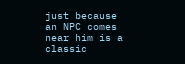just because an NPC comes near him is a classic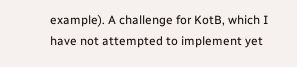example). A challenge for KotB, which I have not attempted to implement yet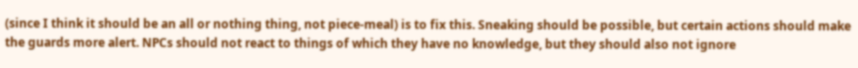(since I think it should be an all or nothing thing, not piece-meal) is to fix this. Sneaking should be possible, but certain actions should make the guards more alert. NPCs should not react to things of which they have no knowledge, but they should also not ignore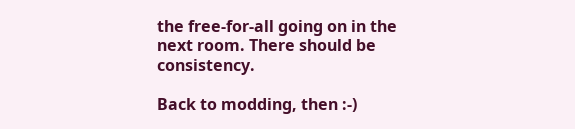the free-for-all going on in the next room. There should be consistency.

Back to modding, then :-)